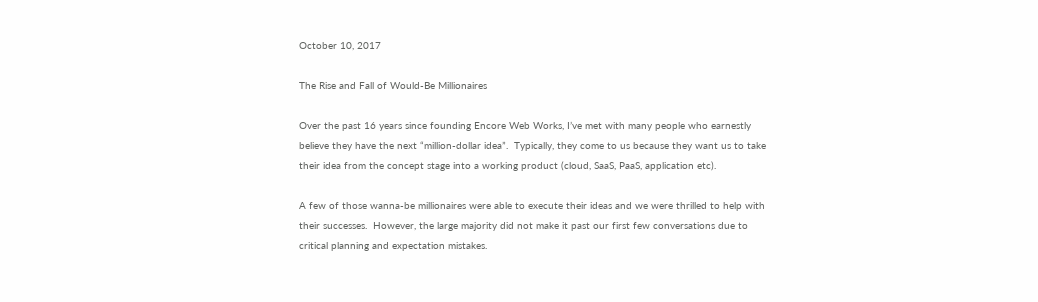October 10, 2017

The Rise and Fall of Would-Be Millionaires

Over the past 16 years since founding Encore Web Works, I’ve met with many people who earnestly believe they have the next “million-dollar idea”.  Typically, they come to us because they want us to take their idea from the concept stage into a working product (cloud, SaaS, PaaS, application etc).

A few of those wanna-be millionaires were able to execute their ideas and we were thrilled to help with their successes.  However, the large majority did not make it past our first few conversations due to critical planning and expectation mistakes.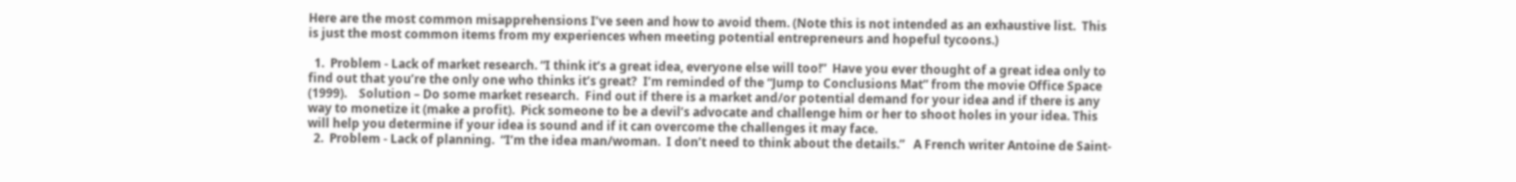Here are the most common misapprehensions I’ve seen and how to avoid them. (Note this is not intended as an exhaustive list.  This is just the most common items from my experiences when meeting potential entrepreneurs and hopeful tycoons.)

  1.  Problem - Lack of market research. “I think it’s a great idea, everyone else will too!”  Have you ever thought of a great idea only to find out that you’re the only one who thinks it’s great?  I’m reminded of the “Jump to Conclusions Mat” from the movie Office Space (1999).    Solution – Do some market research.  Find out if there is a market and/or potential demand for your idea and if there is any way to monetize it (make a profit).  Pick someone to be a devil’s advocate and challenge him or her to shoot holes in your idea. This will help you determine if your idea is sound and if it can overcome the challenges it may face.
  2.  Problem - Lack of planning.  “I’m the idea man/woman.  I don’t need to think about the details.”   A French writer Antoine de Saint-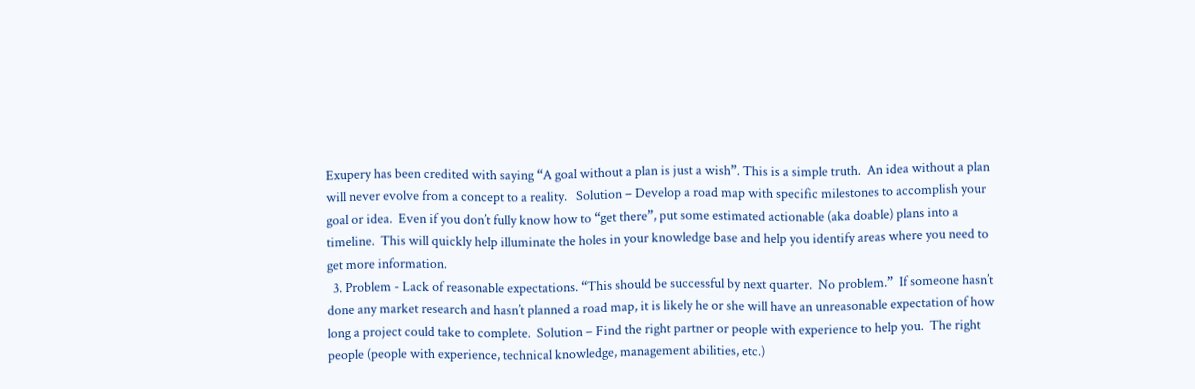Exupery has been credited with saying “A goal without a plan is just a wish”. This is a simple truth.  An idea without a plan will never evolve from a concept to a reality.   Solution – Develop a road map with specific milestones to accomplish your goal or idea.  Even if you don’t fully know how to “get there”, put some estimated actionable (aka doable) plans into a timeline.  This will quickly help illuminate the holes in your knowledge base and help you identify areas where you need to get more information.
  3. Problem - Lack of reasonable expectations. “This should be successful by next quarter.  No problem.”  If someone hasn’t done any market research and hasn’t planned a road map, it is likely he or she will have an unreasonable expectation of how long a project could take to complete.  Solution – Find the right partner or people with experience to help you.  The right people (people with experience, technical knowledge, management abilities, etc.)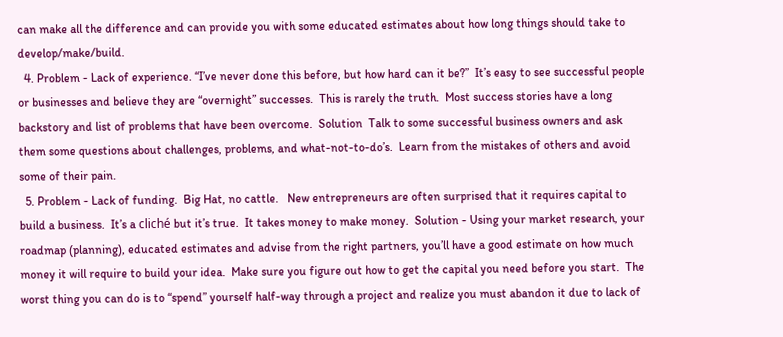can make all the difference and can provide you with some educated estimates about how long things should take to develop/make/build.
  4. Problem - Lack of experience. “I’ve never done this before, but how hard can it be?”  It’s easy to see successful people or businesses and believe they are “overnight” successes.  This is rarely the truth.  Most success stories have a long backstory and list of problems that have been overcome.  Solution  Talk to some successful business owners and ask them some questions about challenges, problems, and what-not-to-do’s.  Learn from the mistakes of others and avoid some of their pain.
  5. Problem - Lack of funding.  Big Hat, no cattle.   New entrepreneurs are often surprised that it requires capital to build a business.  It’s a cliché but it’s true.  It takes money to make money.  Solution - Using your market research, your roadmap (planning), educated estimates and advise from the right partners, you’ll have a good estimate on how much money it will require to build your idea.  Make sure you figure out how to get the capital you need before you start.  The worst thing you can do is to “spend” yourself half-way through a project and realize you must abandon it due to lack of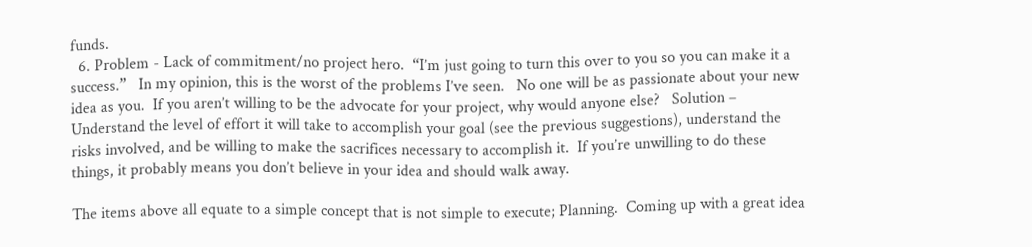funds.
  6. Problem - Lack of commitment/no project hero.  “I’m just going to turn this over to you so you can make it a success.”   In my opinion, this is the worst of the problems I’ve seen.   No one will be as passionate about your new idea as you.  If you aren’t willing to be the advocate for your project, why would anyone else?   Solution – Understand the level of effort it will take to accomplish your goal (see the previous suggestions), understand the risks involved, and be willing to make the sacrifices necessary to accomplish it.  If you’re unwilling to do these things, it probably means you don’t believe in your idea and should walk away.

The items above all equate to a simple concept that is not simple to execute; Planning.  Coming up with a great idea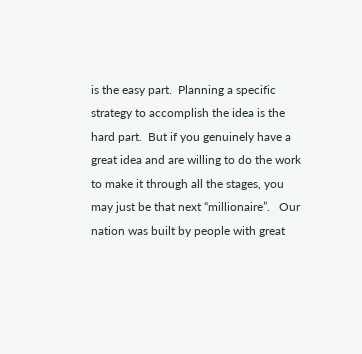is the easy part.  Planning a specific strategy to accomplish the idea is the hard part.  But if you genuinely have a great idea and are willing to do the work to make it through all the stages, you may just be that next “millionaire”.   Our nation was built by people with great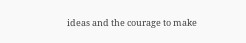ideas and the courage to make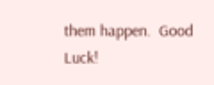them happen.  Good Luck!